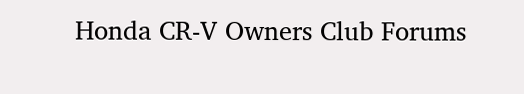Honda CR-V Owners Club Forums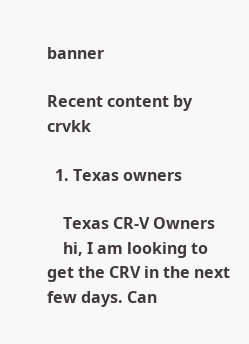banner

Recent content by crvkk

  1. Texas owners

    Texas CR-V Owners
    hi, I am looking to get the CRV in the next few days. Can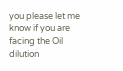you please let me know if you are facing the Oil dilution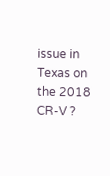issue in Texas on the 2018 CR-V ?